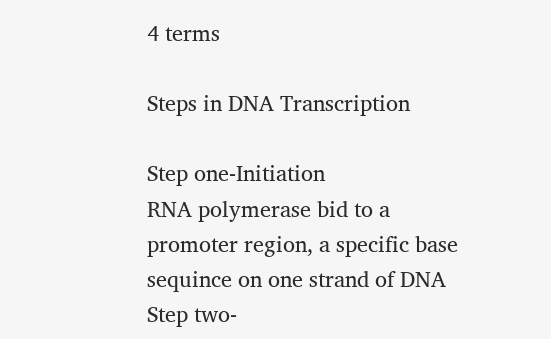4 terms

Steps in DNA Transcription

Step one-Initiation
RNA polymerase bid to a promoter region, a specific base sequince on one strand of DNA
Step two-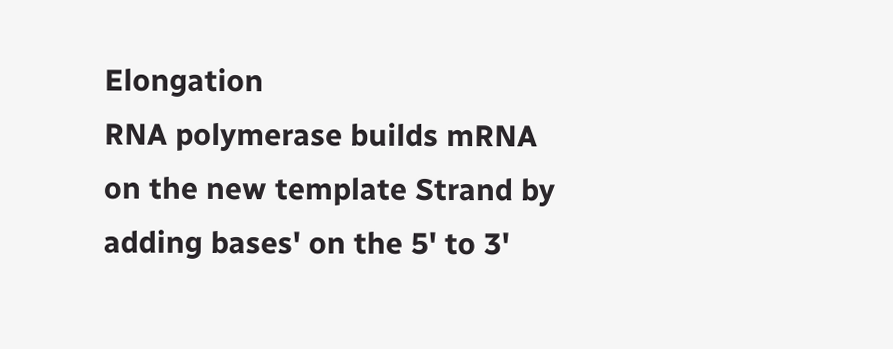Elongation
RNA polymerase builds mRNA on the new template Strand by adding bases' on the 5' to 3'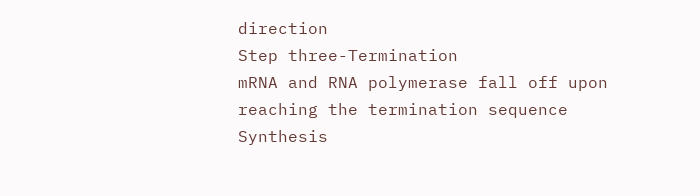direction
Step three-Termination
mRNA and RNA polymerase fall off upon reaching the termination sequence
Synthesis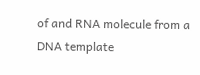of and RNA molecule from a DNA template